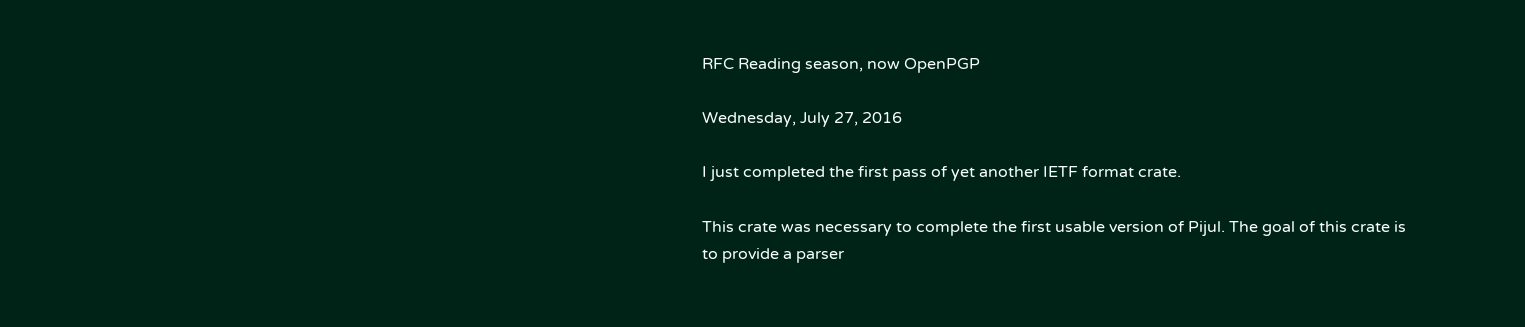RFC Reading season, now OpenPGP

Wednesday, July 27, 2016

I just completed the first pass of yet another IETF format crate.

This crate was necessary to complete the first usable version of Pijul. The goal of this crate is to provide a parser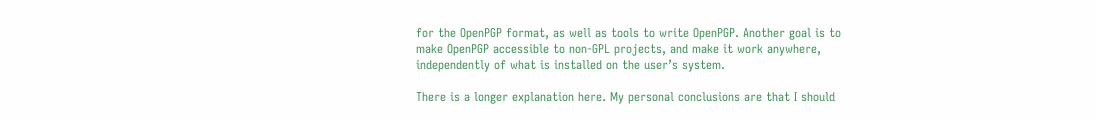for the OpenPGP format, as well as tools to write OpenPGP. Another goal is to make OpenPGP accessible to non-GPL projects, and make it work anywhere, independently of what is installed on the user’s system.

There is a longer explanation here. My personal conclusions are that I should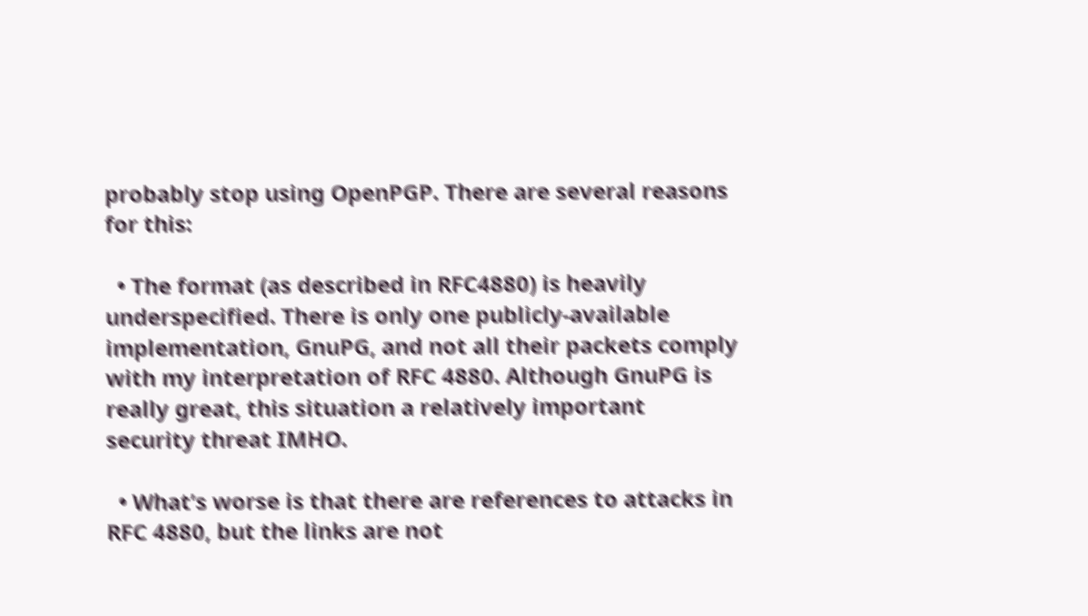probably stop using OpenPGP. There are several reasons for this:

  • The format (as described in RFC4880) is heavily underspecified. There is only one publicly-available implementation, GnuPG, and not all their packets comply with my interpretation of RFC 4880. Although GnuPG is really great, this situation a relatively important security threat IMHO.

  • What’s worse is that there are references to attacks in RFC 4880, but the links are not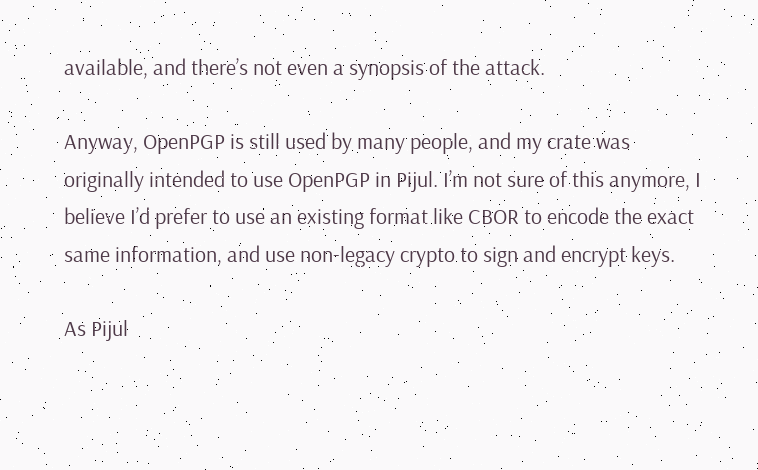available, and there’s not even a synopsis of the attack.

Anyway, OpenPGP is still used by many people, and my crate was originally intended to use OpenPGP in Pijul. I’m not sure of this anymore, I believe I’d prefer to use an existing format like CBOR to encode the exact same information, and use non-legacy crypto to sign and encrypt keys.

As Pijul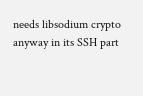needs libsodium crypto anyway in its SSH part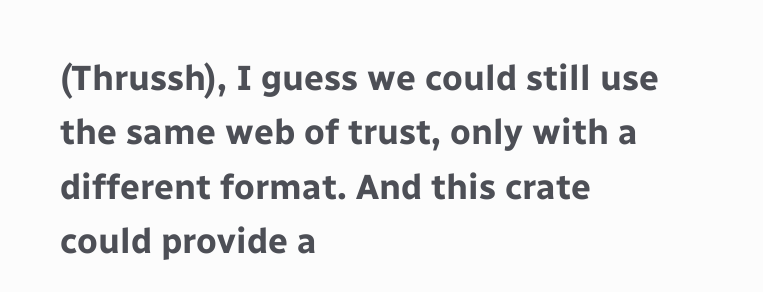(Thrussh), I guess we could still use the same web of trust, only with a different format. And this crate could provide a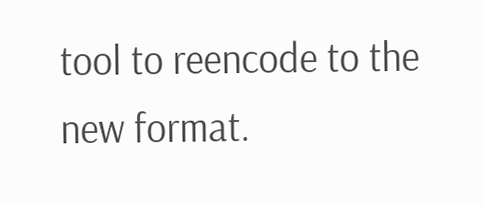tool to reencode to the new format.